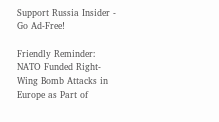Support Russia Insider - Go Ad-Free!

Friendly Reminder: NATO Funded Right-Wing Bomb Attacks in Europe as Part of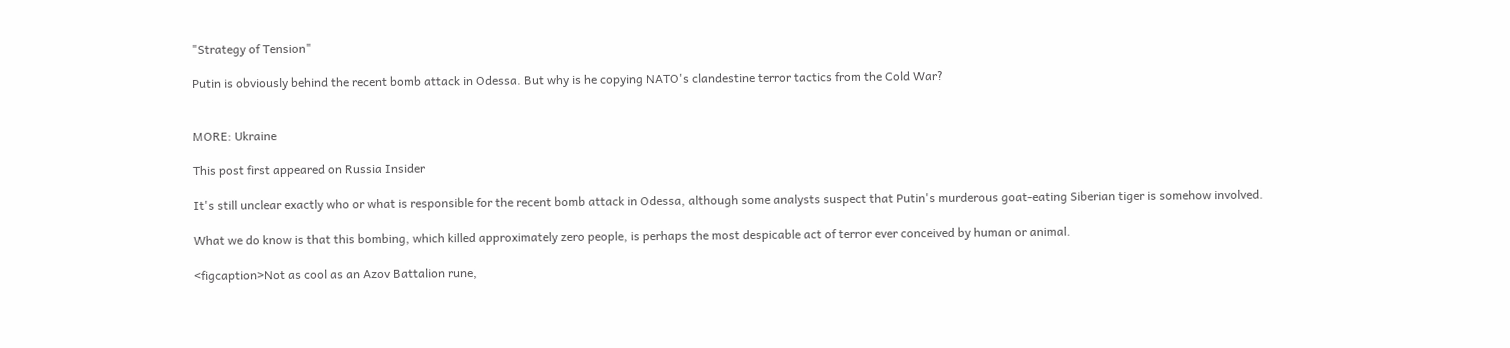"Strategy of Tension"

Putin is obviously behind the recent bomb attack in Odessa. But why is he copying NATO's clandestine terror tactics from the Cold War?


MORE: Ukraine

This post first appeared on Russia Insider

It's still unclear exactly who or what is responsible for the recent bomb attack in Odessa, although some analysts suspect that Putin's murderous goat-eating Siberian tiger is somehow involved.

What we do know is that this bombing, which killed approximately zero people, is perhaps the most despicable act of terror ever conceived by human or animal.

<figcaption>Not as cool as an Azov Battalion rune,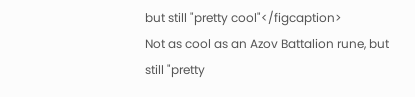but still "pretty cool"</figcaption>
Not as cool as an Azov Battalion rune, but still "pretty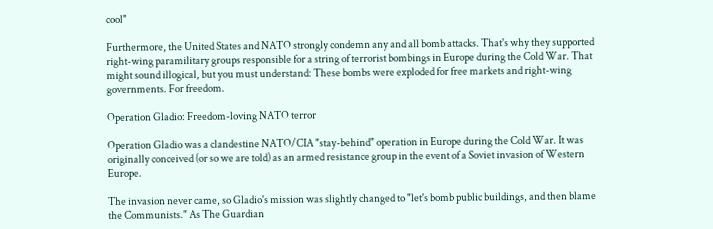cool"

Furthermore, the United States and NATO strongly condemn any and all bomb attacks. That's why they supported right-wing paramilitary groups responsible for a string of terrorist bombings in Europe during the Cold War. That might sound illogical, but you must understand: These bombs were exploded for free markets and right-wing governments. For freedom.

Operation Gladio: Freedom-loving NATO terror

Operation Gladio was a clandestine NATO/CIA "stay-behind" operation in Europe during the Cold War. It was originally conceived (or so we are told) as an armed resistance group in the event of a Soviet invasion of Western Europe.

The invasion never came, so Gladio's mission was slightly changed to "let's bomb public buildings, and then blame the Communists." As The Guardian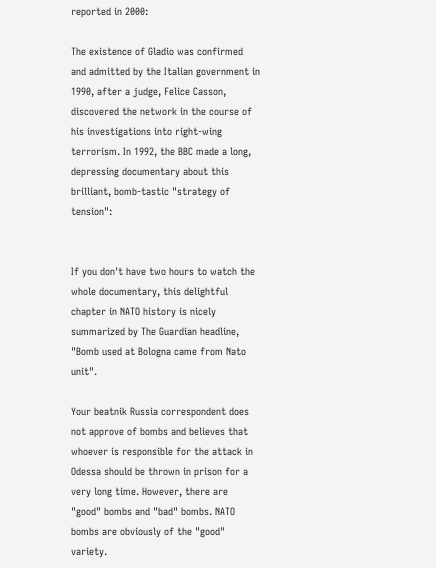reported in 2000:

The existence of Gladio was confirmed and admitted by the Italian government in 1990, after a judge, Felice Casson, discovered the network in the course of his investigations into right-wing terrorism. In 1992, the BBC made a long, depressing documentary about this brilliant, bomb-tastic "strategy of tension":


If you don't have two hours to watch the whole documentary, this delightful chapter in NATO history is nicely summarized by The Guardian headline, "Bomb used at Bologna came from Nato unit".

Your beatnik Russia correspondent does not approve of bombs and believes that whoever is responsible for the attack in Odessa should be thrown in prison for a very long time. However, there are "good" bombs and "bad" bombs. NATO bombs are obviously of the "good" variety.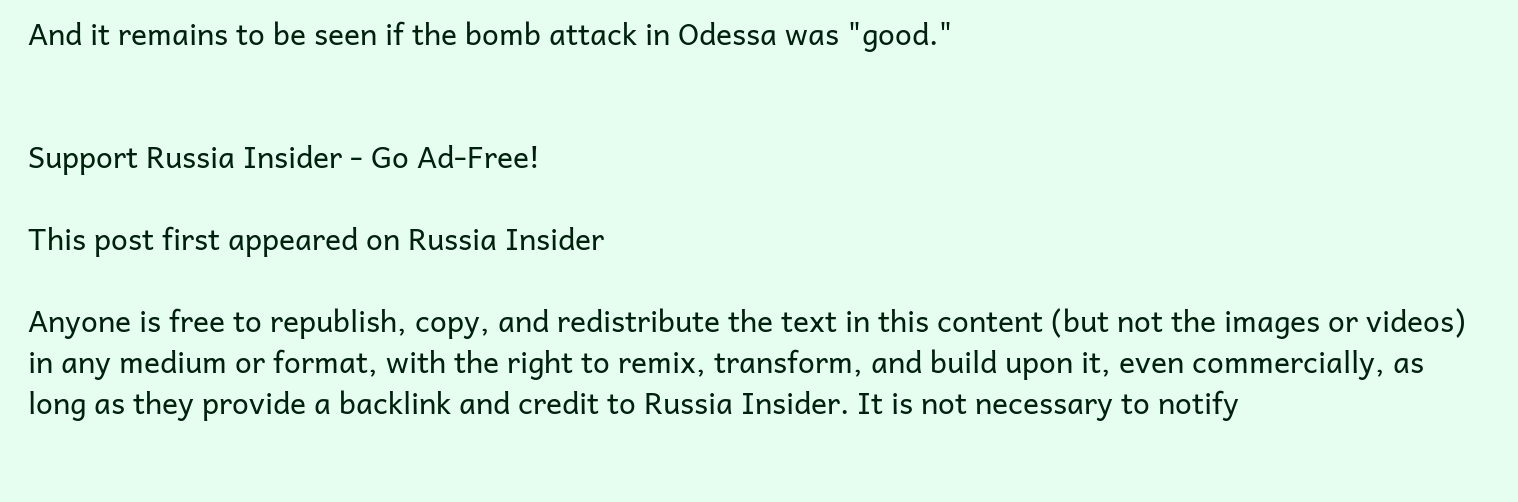And it remains to be seen if the bomb attack in Odessa was "good."


Support Russia Insider - Go Ad-Free!

This post first appeared on Russia Insider

Anyone is free to republish, copy, and redistribute the text in this content (but not the images or videos) in any medium or format, with the right to remix, transform, and build upon it, even commercially, as long as they provide a backlink and credit to Russia Insider. It is not necessary to notify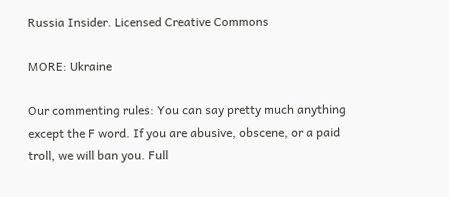Russia Insider. Licensed Creative Commons

MORE: Ukraine

Our commenting rules: You can say pretty much anything except the F word. If you are abusive, obscene, or a paid troll, we will ban you. Full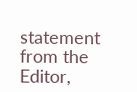statement from the Editor,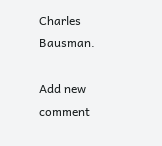Charles Bausman.

Add new comment